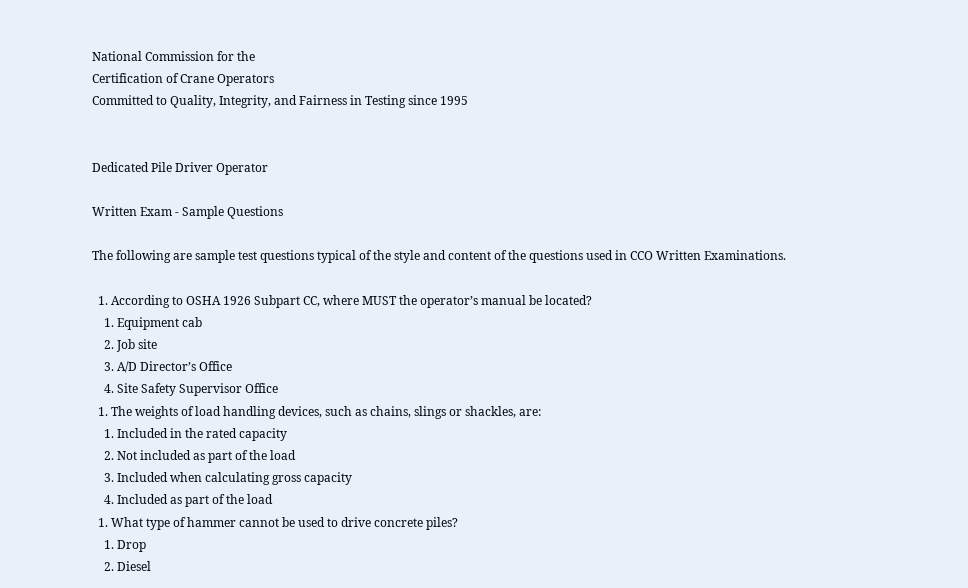National Commission for the
Certification of Crane Operators
Committed to Quality, Integrity, and Fairness in Testing since 1995


Dedicated Pile Driver Operator

Written Exam - Sample Questions

The following are sample test questions typical of the style and content of the questions used in CCO Written Examinations.

  1. According to OSHA 1926 Subpart CC, where MUST the operator’s manual be located?
    1. Equipment cab
    2. Job site
    3. A/D Director’s Office
    4. Site Safety Supervisor Office
  1. The weights of load handling devices, such as chains, slings or shackles, are:
    1. Included in the rated capacity
    2. Not included as part of the load
    3. Included when calculating gross capacity
    4. Included as part of the load
  1. What type of hammer cannot be used to drive concrete piles?
    1. Drop
    2. Diesel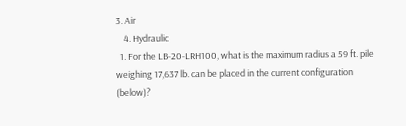3. Air
    4. Hydraulic
  1. For the LB-20-LRH100, what is the maximum radius a 59 ft. pile weighing 17,637 lb. can be placed in the current configuration (below)?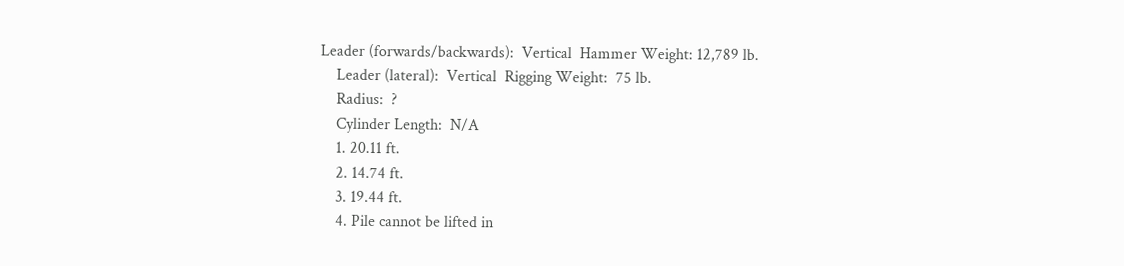Leader (forwards/backwards):  Vertical  Hammer Weight: 12,789 lb.
    Leader (lateral):  Vertical  Rigging Weight:  75 lb.
    Radius:  ?
    Cylinder Length:  N/A
    1. 20.11 ft.
    2. 14.74 ft.
    3. 19.44 ft.
    4. Pile cannot be lifted in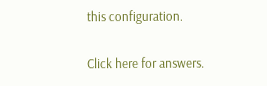this configuration.

Click here for answers.